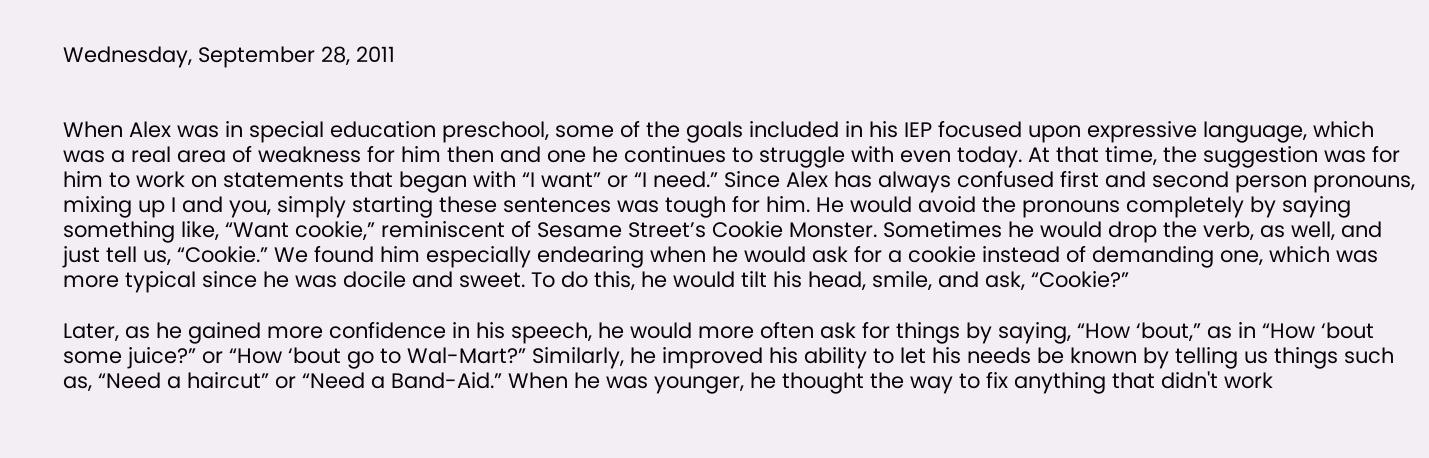Wednesday, September 28, 2011


When Alex was in special education preschool, some of the goals included in his IEP focused upon expressive language, which was a real area of weakness for him then and one he continues to struggle with even today. At that time, the suggestion was for him to work on statements that began with “I want” or “I need.” Since Alex has always confused first and second person pronouns, mixing up I and you, simply starting these sentences was tough for him. He would avoid the pronouns completely by saying something like, “Want cookie,” reminiscent of Sesame Street’s Cookie Monster. Sometimes he would drop the verb, as well, and just tell us, “Cookie.” We found him especially endearing when he would ask for a cookie instead of demanding one, which was more typical since he was docile and sweet. To do this, he would tilt his head, smile, and ask, “Cookie?”

Later, as he gained more confidence in his speech, he would more often ask for things by saying, “How ‘bout,” as in “How ‘bout some juice?” or “How ‘bout go to Wal-Mart?” Similarly, he improved his ability to let his needs be known by telling us things such as, “Need a haircut” or “Need a Band-Aid.” When he was younger, he thought the way to fix anything that didn't work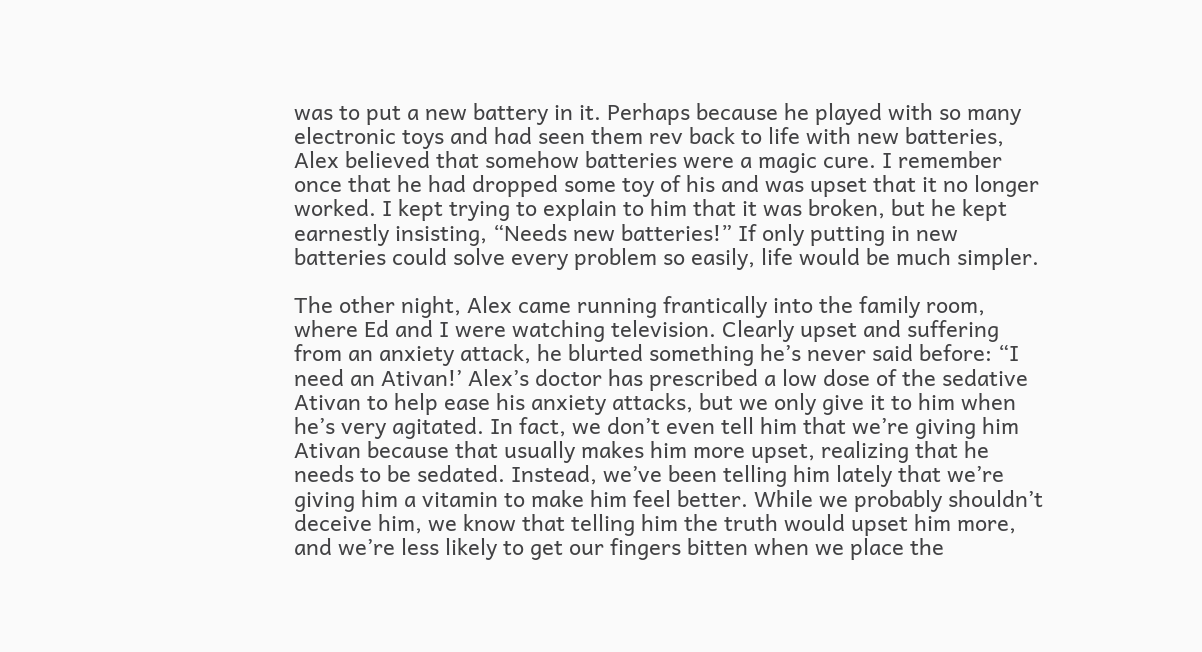was to put a new battery in it. Perhaps because he played with so many electronic toys and had seen them rev back to life with new batteries, Alex believed that somehow batteries were a magic cure. I remember once that he had dropped some toy of his and was upset that it no longer worked. I kept trying to explain to him that it was broken, but he kept earnestly insisting, “Needs new batteries!” If only putting in new batteries could solve every problem so easily, life would be much simpler.

The other night, Alex came running frantically into the family room, where Ed and I were watching television. Clearly upset and suffering from an anxiety attack, he blurted something he’s never said before: “I need an Ativan!’ Alex’s doctor has prescribed a low dose of the sedative Ativan to help ease his anxiety attacks, but we only give it to him when he’s very agitated. In fact, we don’t even tell him that we’re giving him Ativan because that usually makes him more upset, realizing that he needs to be sedated. Instead, we’ve been telling him lately that we’re giving him a vitamin to make him feel better. While we probably shouldn’t deceive him, we know that telling him the truth would upset him more, and we’re less likely to get our fingers bitten when we place the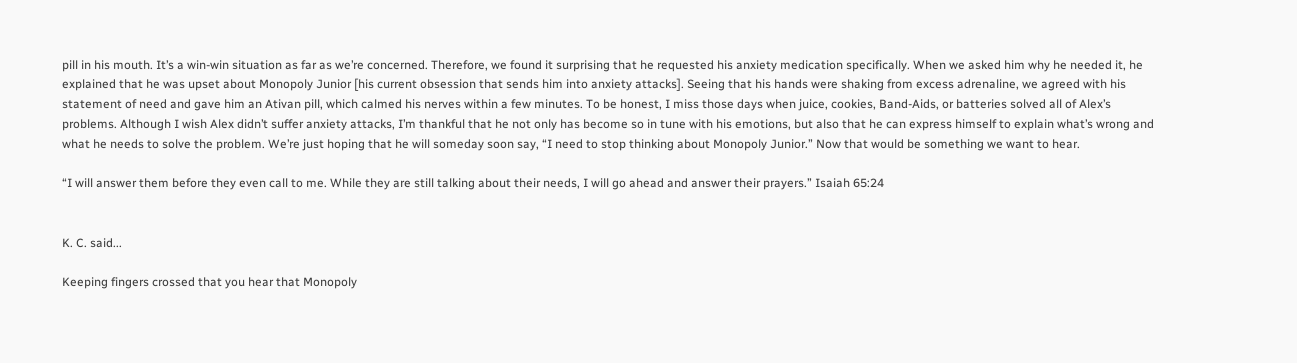pill in his mouth. It’s a win-win situation as far as we’re concerned. Therefore, we found it surprising that he requested his anxiety medication specifically. When we asked him why he needed it, he explained that he was upset about Monopoly Junior [his current obsession that sends him into anxiety attacks]. Seeing that his hands were shaking from excess adrenaline, we agreed with his statement of need and gave him an Ativan pill, which calmed his nerves within a few minutes. To be honest, I miss those days when juice, cookies, Band-Aids, or batteries solved all of Alex’s problems. Although I wish Alex didn’t suffer anxiety attacks, I’m thankful that he not only has become so in tune with his emotions, but also that he can express himself to explain what’s wrong and what he needs to solve the problem. We’re just hoping that he will someday soon say, “I need to stop thinking about Monopoly Junior.” Now that would be something we want to hear.

“I will answer them before they even call to me. While they are still talking about their needs, I will go ahead and answer their prayers.” Isaiah 65:24


K. C. said...

Keeping fingers crossed that you hear that Monopoly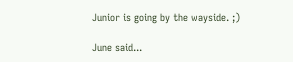Junior is going by the wayside. ;)

June said...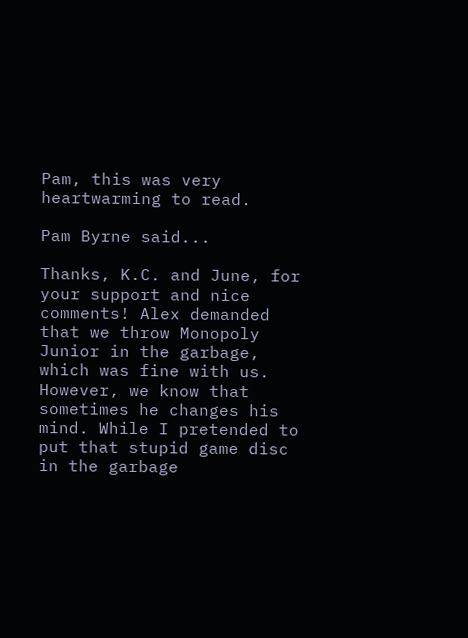Pam, this was very heartwarming to read.

Pam Byrne said...

Thanks, K.C. and June, for your support and nice comments! Alex demanded that we throw Monopoly Junior in the garbage, which was fine with us. However, we know that sometimes he changes his mind. While I pretended to put that stupid game disc in the garbage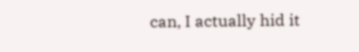can, I actually hid it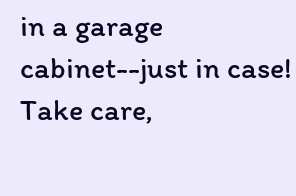in a garage cabinet--just in case!
Take care,